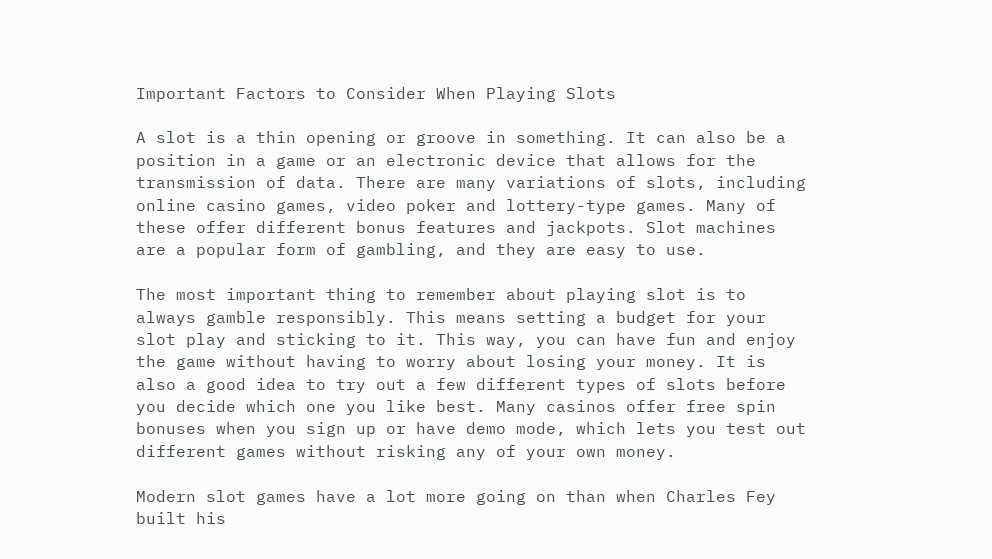Important Factors to Consider When Playing Slots

A slot is a thin opening or groove in something. It can also be a position in a game or an electronic device that allows for the transmission of data. There are many variations of slots, including online casino games, video poker and lottery-type games. Many of these offer different bonus features and jackpots. Slot machines are a popular form of gambling, and they are easy to use.

The most important thing to remember about playing slot is to always gamble responsibly. This means setting a budget for your slot play and sticking to it. This way, you can have fun and enjoy the game without having to worry about losing your money. It is also a good idea to try out a few different types of slots before you decide which one you like best. Many casinos offer free spin bonuses when you sign up or have demo mode, which lets you test out different games without risking any of your own money.

Modern slot games have a lot more going on than when Charles Fey built his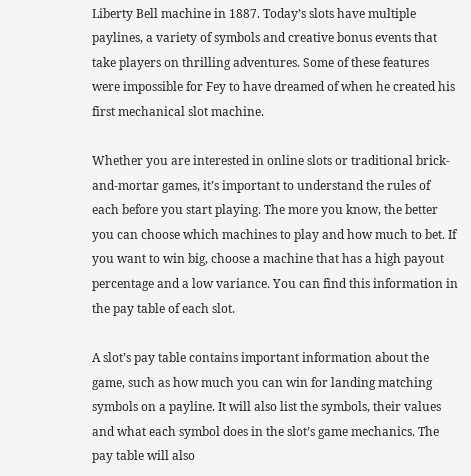Liberty Bell machine in 1887. Today’s slots have multiple paylines, a variety of symbols and creative bonus events that take players on thrilling adventures. Some of these features were impossible for Fey to have dreamed of when he created his first mechanical slot machine.

Whether you are interested in online slots or traditional brick-and-mortar games, it’s important to understand the rules of each before you start playing. The more you know, the better you can choose which machines to play and how much to bet. If you want to win big, choose a machine that has a high payout percentage and a low variance. You can find this information in the pay table of each slot.

A slot’s pay table contains important information about the game, such as how much you can win for landing matching symbols on a payline. It will also list the symbols, their values and what each symbol does in the slot’s game mechanics. The pay table will also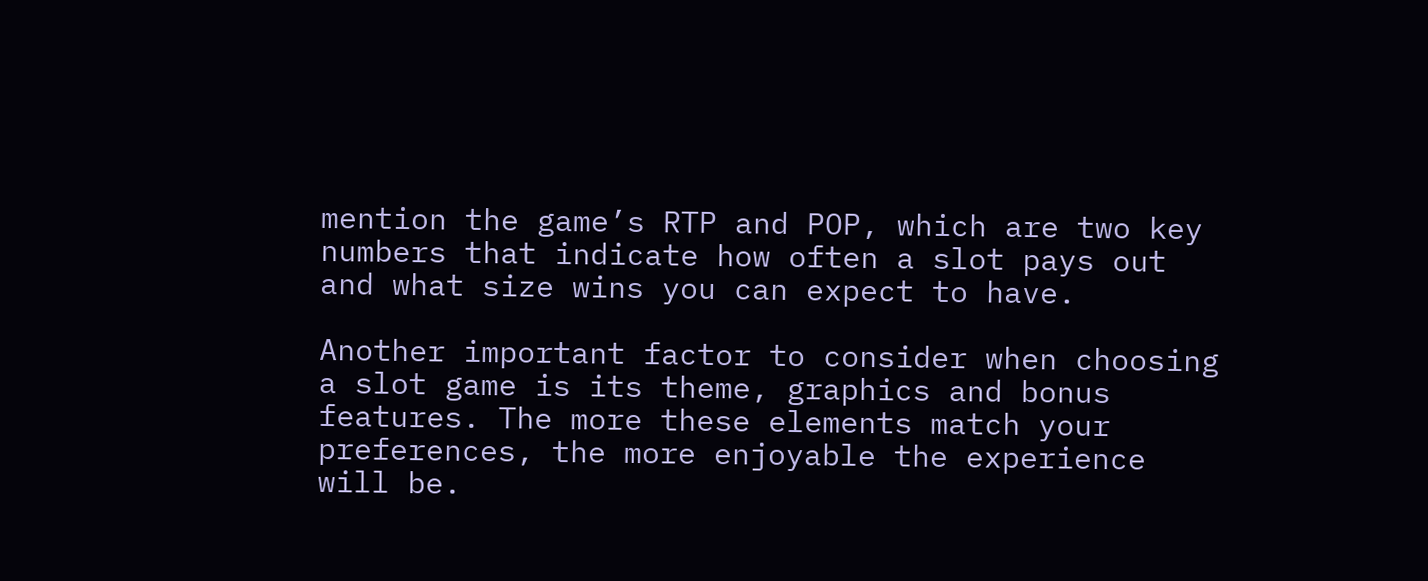mention the game’s RTP and POP, which are two key numbers that indicate how often a slot pays out and what size wins you can expect to have.

Another important factor to consider when choosing a slot game is its theme, graphics and bonus features. The more these elements match your preferences, the more enjoyable the experience will be.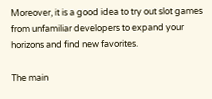Moreover, it is a good idea to try out slot games from unfamiliar developers to expand your horizons and find new favorites.

The main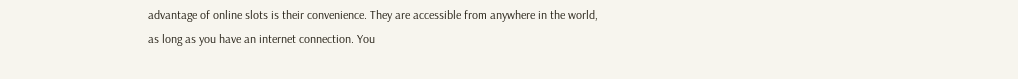advantage of online slots is their convenience. They are accessible from anywhere in the world, as long as you have an internet connection. You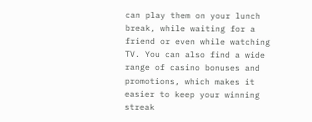can play them on your lunch break, while waiting for a friend or even while watching TV. You can also find a wide range of casino bonuses and promotions, which makes it easier to keep your winning streak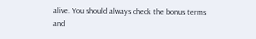alive. You should always check the bonus terms and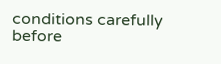conditions carefully before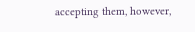accepting them, however,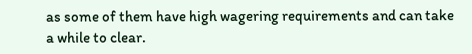as some of them have high wagering requirements and can take a while to clear.